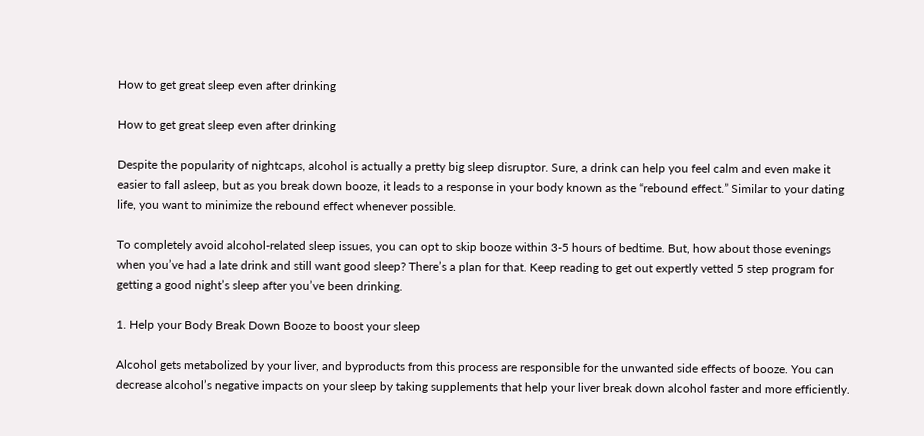How to get great sleep even after drinking

How to get great sleep even after drinking

Despite the popularity of nightcaps, alcohol is actually a pretty big sleep disruptor. Sure, a drink can help you feel calm and even make it easier to fall asleep, but as you break down booze, it leads to a response in your body known as the “rebound effect.” Similar to your dating life, you want to minimize the rebound effect whenever possible.

To completely avoid alcohol-related sleep issues, you can opt to skip booze within 3-5 hours of bedtime. But, how about those evenings when you’ve had a late drink and still want good sleep? There’s a plan for that. Keep reading to get out expertly vetted 5 step program for getting a good night’s sleep after you’ve been drinking.

1. Help your Body Break Down Booze to boost your sleep

Alcohol gets metabolized by your liver, and byproducts from this process are responsible for the unwanted side effects of booze. You can decrease alcohol’s negative impacts on your sleep by taking supplements that help your liver break down alcohol faster and more efficiently.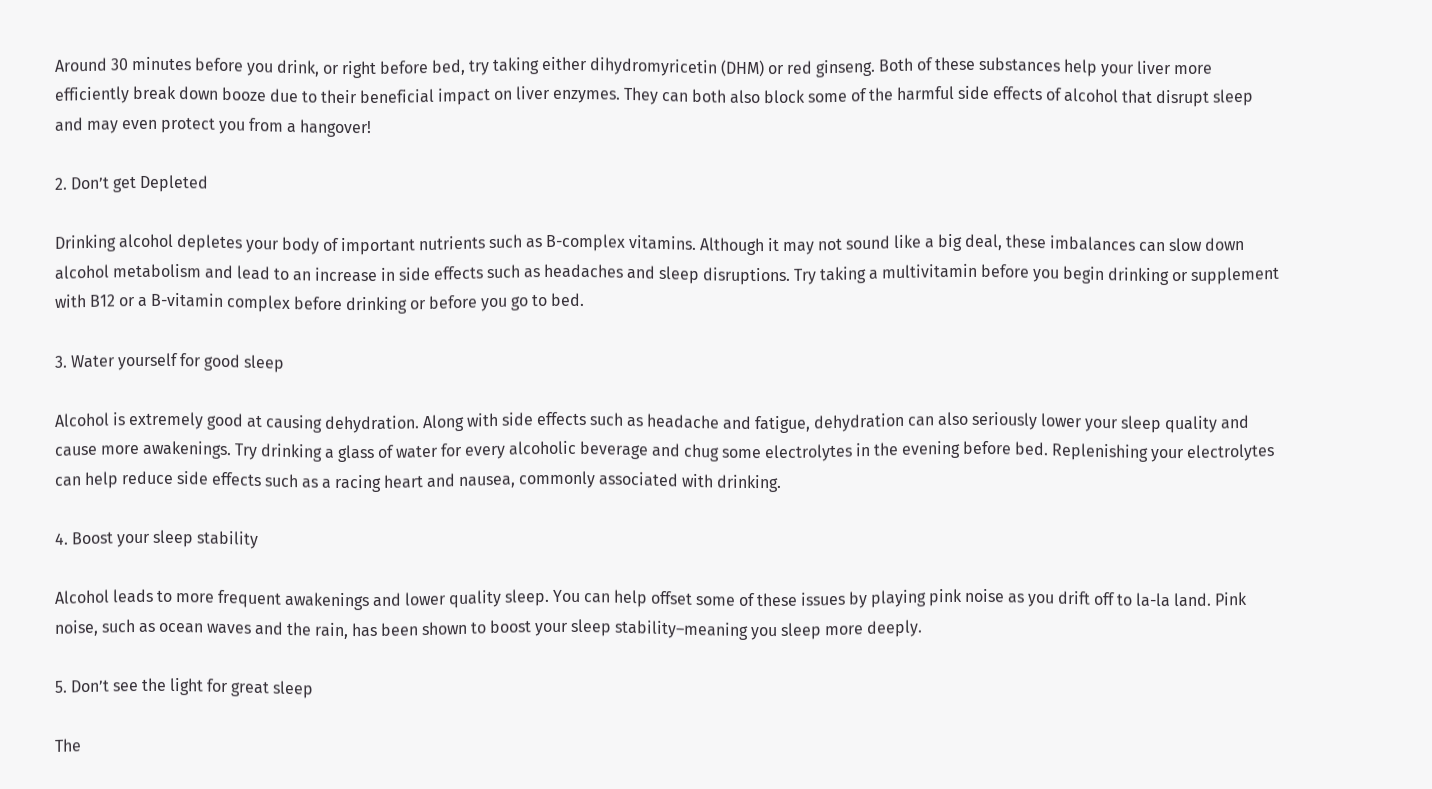Around 30 minutes before you drink, or right before bed, try taking either dihydromyricetin (DHM) or red ginseng. Both of these substances help your liver more efficiently break down booze due to their beneficial impact on liver enzymes. They can both also block some of the harmful side effects of alcohol that disrupt sleep and may even protect you from a hangover!

2. Don’t get Depleted

Drinking alcohol depletes your body of important nutrients such as B-complex vitamins. Although it may not sound like a big deal, these imbalances can slow down alcohol metabolism and lead to an increase in side effects such as headaches and sleep disruptions. Try taking a multivitamin before you begin drinking or supplement with B12 or a B-vitamin complex before drinking or before you go to bed.

3. Water yourself for good sleep

Alcohol is extremely good at causing dehydration. Along with side effects such as headache and fatigue, dehydration can also seriously lower your sleep quality and cause more awakenings. Try drinking a glass of water for every alcoholic beverage and chug some electrolytes in the evening before bed. Replenishing your electrolytes can help reduce side effects such as a racing heart and nausea, commonly associated with drinking.

4. Boost your sleep stability

Alcohol leads to more frequent awakenings and lower quality sleep. You can help offset some of these issues by playing pink noise as you drift off to la-la land. Pink noise, such as ocean waves and the rain, has been shown to boost your sleep stability–meaning you sleep more deeply.

5. Don’t see the light for great sleep

The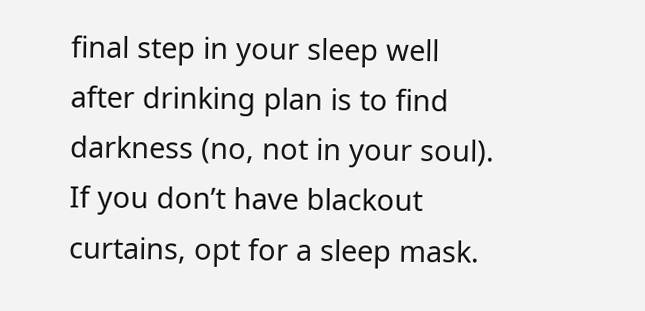final step in your sleep well after drinking plan is to find darkness (no, not in your soul). If you don’t have blackout curtains, opt for a sleep mask.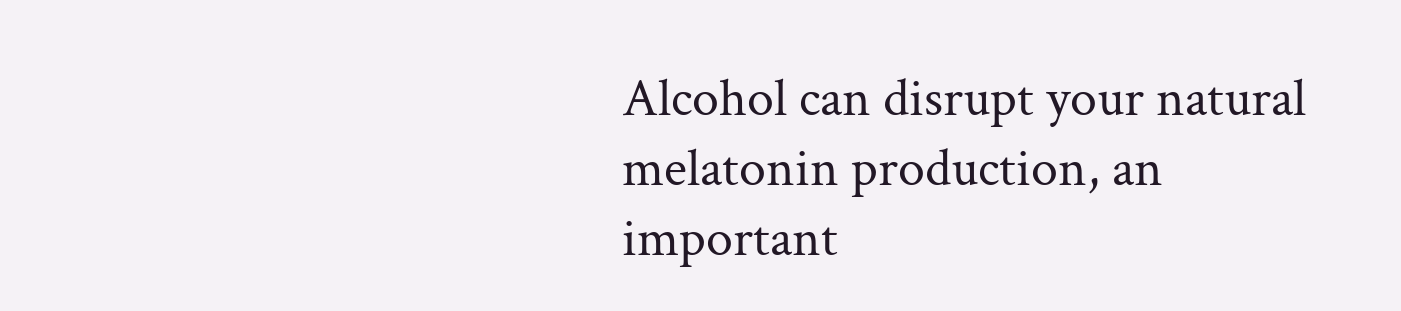Alcohol can disrupt your natural melatonin production, an important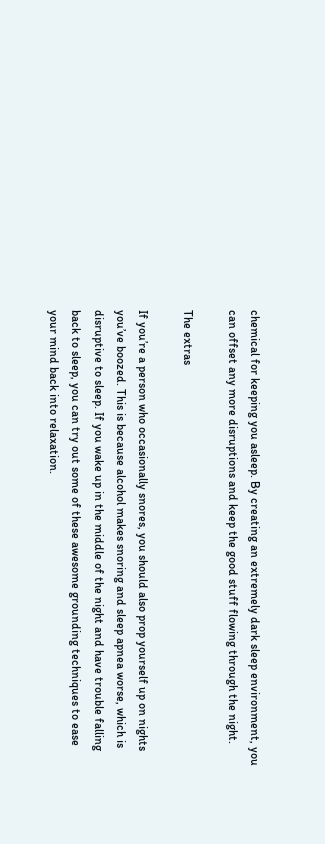chemical for keeping you asleep. By creating an extremely dark sleep environment, you can offset any more disruptions and keep the good stuff flowing through the night.

The extras

If you’re a person who occasionally snores, you should also prop yourself up on nights you’ve boozed. This is because alcohol makes snoring and sleep apnea worse, which is disruptive to sleep. If you wake up in the middle of the night and have trouble falling back to sleep, you can try out some of these awesome grounding techniques to ease your mind back into relaxation.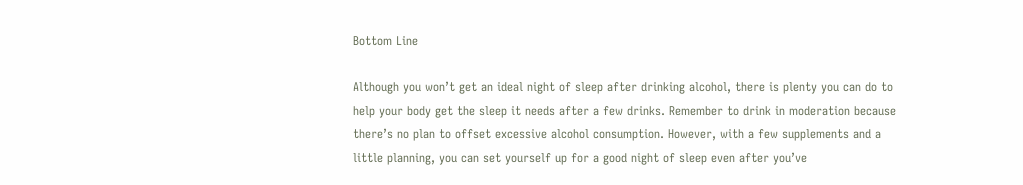Bottom Line

Although you won’t get an ideal night of sleep after drinking alcohol, there is plenty you can do to help your body get the sleep it needs after a few drinks. Remember to drink in moderation because there’s no plan to offset excessive alcohol consumption. However, with a few supplements and a little planning, you can set yourself up for a good night of sleep even after you’ve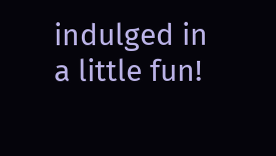indulged in a little fun!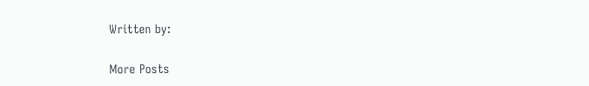Written by:

More Posts